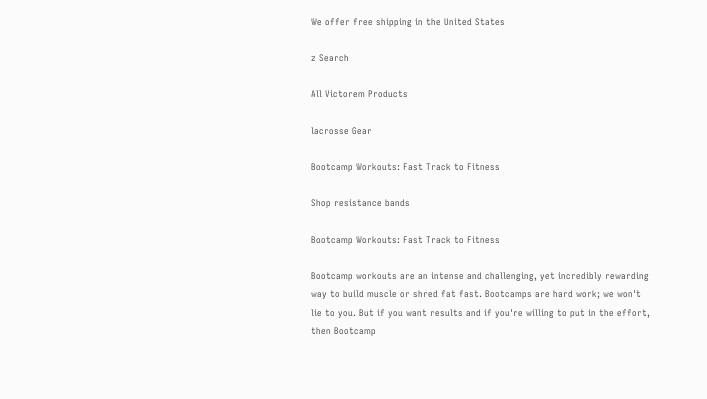We offer free shipping in the United States

z Search

All Victorem Products

lacrosse Gear

Bootcamp Workouts: Fast Track to Fitness

Shop resistance bands

Bootcamp Workouts: Fast Track to Fitness

Bootcamp workouts are an intense and challenging, yet incredibly rewarding way to build muscle or shred fat fast. Bootcamps are hard work; we won't lie to you. But if you want results and if you're willing to put in the effort, then Bootcamp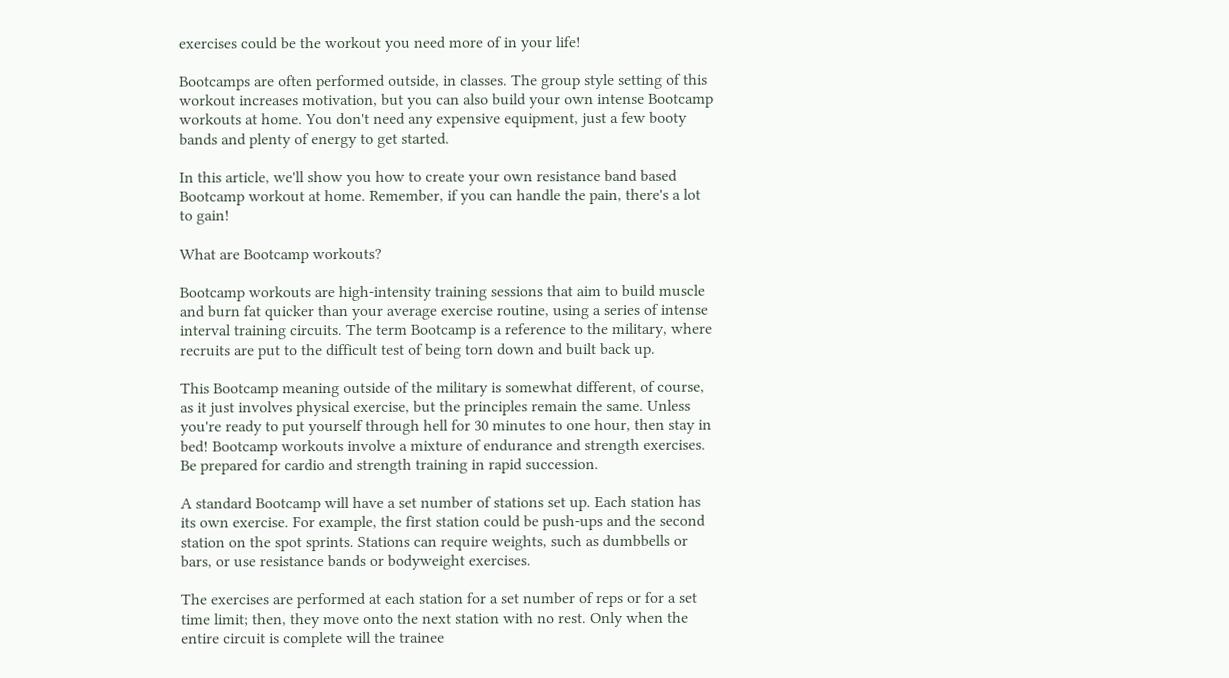exercises could be the workout you need more of in your life!

Bootcamps are often performed outside, in classes. The group style setting of this workout increases motivation, but you can also build your own intense Bootcamp workouts at home. You don't need any expensive equipment, just a few booty bands and plenty of energy to get started.

In this article, we'll show you how to create your own resistance band based Bootcamp workout at home. Remember, if you can handle the pain, there's a lot to gain!

What are Bootcamp workouts?

Bootcamp workouts are high-intensity training sessions that aim to build muscle and burn fat quicker than your average exercise routine, using a series of intense interval training circuits. The term Bootcamp is a reference to the military, where recruits are put to the difficult test of being torn down and built back up.

This Bootcamp meaning outside of the military is somewhat different, of course, as it just involves physical exercise, but the principles remain the same. Unless you're ready to put yourself through hell for 30 minutes to one hour, then stay in bed! Bootcamp workouts involve a mixture of endurance and strength exercises. Be prepared for cardio and strength training in rapid succession.

A standard Bootcamp will have a set number of stations set up. Each station has its own exercise. For example, the first station could be push-ups and the second station on the spot sprints. Stations can require weights, such as dumbbells or bars, or use resistance bands or bodyweight exercises.

The exercises are performed at each station for a set number of reps or for a set time limit; then, they move onto the next station with no rest. Only when the entire circuit is complete will the trainee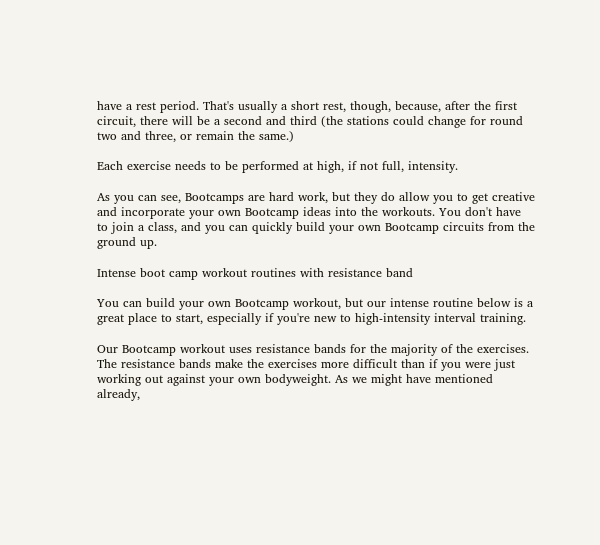have a rest period. That's usually a short rest, though, because, after the first circuit, there will be a second and third (the stations could change for round two and three, or remain the same.)

Each exercise needs to be performed at high, if not full, intensity.

As you can see, Bootcamps are hard work, but they do allow you to get creative and incorporate your own Bootcamp ideas into the workouts. You don't have to join a class, and you can quickly build your own Bootcamp circuits from the ground up.

Intense boot camp workout routines with resistance band

You can build your own Bootcamp workout, but our intense routine below is a great place to start, especially if you're new to high-intensity interval training.

Our Bootcamp workout uses resistance bands for the majority of the exercises. The resistance bands make the exercises more difficult than if you were just working out against your own bodyweight. As we might have mentioned already,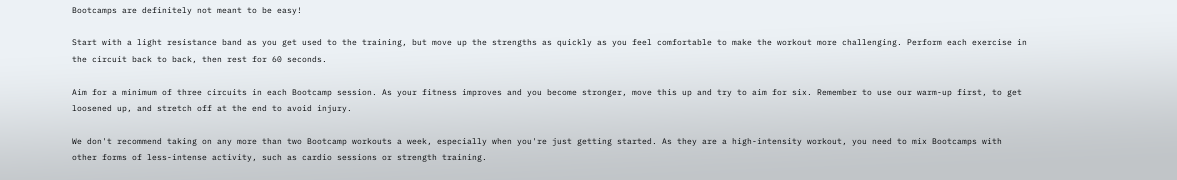Bootcamps are definitely not meant to be easy!

Start with a light resistance band as you get used to the training, but move up the strengths as quickly as you feel comfortable to make the workout more challenging. Perform each exercise in the circuit back to back, then rest for 60 seconds.

Aim for a minimum of three circuits in each Bootcamp session. As your fitness improves and you become stronger, move this up and try to aim for six. Remember to use our warm-up first, to get loosened up, and stretch off at the end to avoid injury.

We don't recommend taking on any more than two Bootcamp workouts a week, especially when you're just getting started. As they are a high-intensity workout, you need to mix Bootcamps with other forms of less-intense activity, such as cardio sessions or strength training.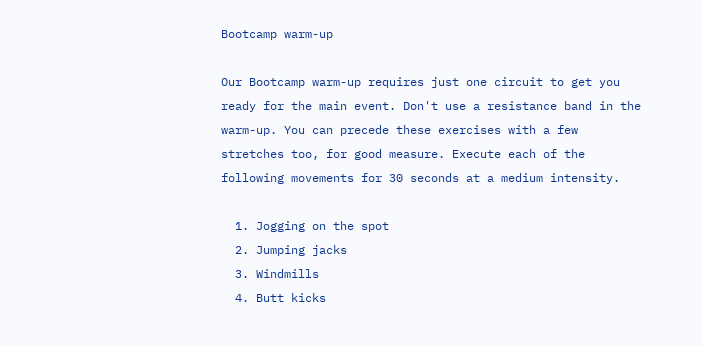Bootcamp warm-up

Our Bootcamp warm-up requires just one circuit to get you ready for the main event. Don't use a resistance band in the warm-up. You can precede these exercises with a few stretches too, for good measure. Execute each of the following movements for 30 seconds at a medium intensity.

  1. Jogging on the spot
  2. Jumping jacks
  3. Windmills
  4. Butt kicks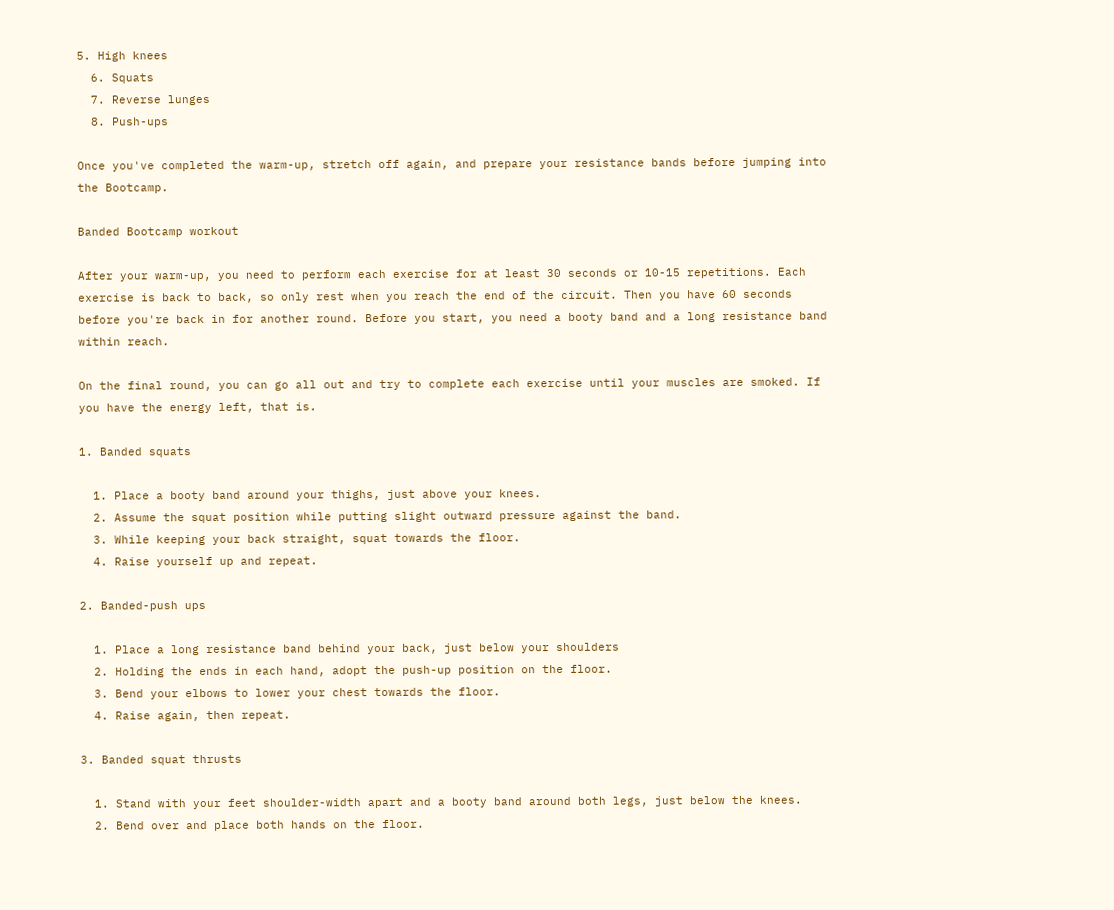5. High knees
  6. Squats
  7. Reverse lunges
  8. Push-ups

Once you've completed the warm-up, stretch off again, and prepare your resistance bands before jumping into the Bootcamp.

Banded Bootcamp workout

After your warm-up, you need to perform each exercise for at least 30 seconds or 10-15 repetitions. Each exercise is back to back, so only rest when you reach the end of the circuit. Then you have 60 seconds before you're back in for another round. Before you start, you need a booty band and a long resistance band within reach.

On the final round, you can go all out and try to complete each exercise until your muscles are smoked. If you have the energy left, that is.

1. Banded squats

  1. Place a booty band around your thighs, just above your knees.
  2. Assume the squat position while putting slight outward pressure against the band.
  3. While keeping your back straight, squat towards the floor.
  4. Raise yourself up and repeat.

2. Banded-push ups

  1. Place a long resistance band behind your back, just below your shoulders
  2. Holding the ends in each hand, adopt the push-up position on the floor.
  3. Bend your elbows to lower your chest towards the floor.
  4. Raise again, then repeat.

3. Banded squat thrusts

  1. Stand with your feet shoulder-width apart and a booty band around both legs, just below the knees.
  2. Bend over and place both hands on the floor.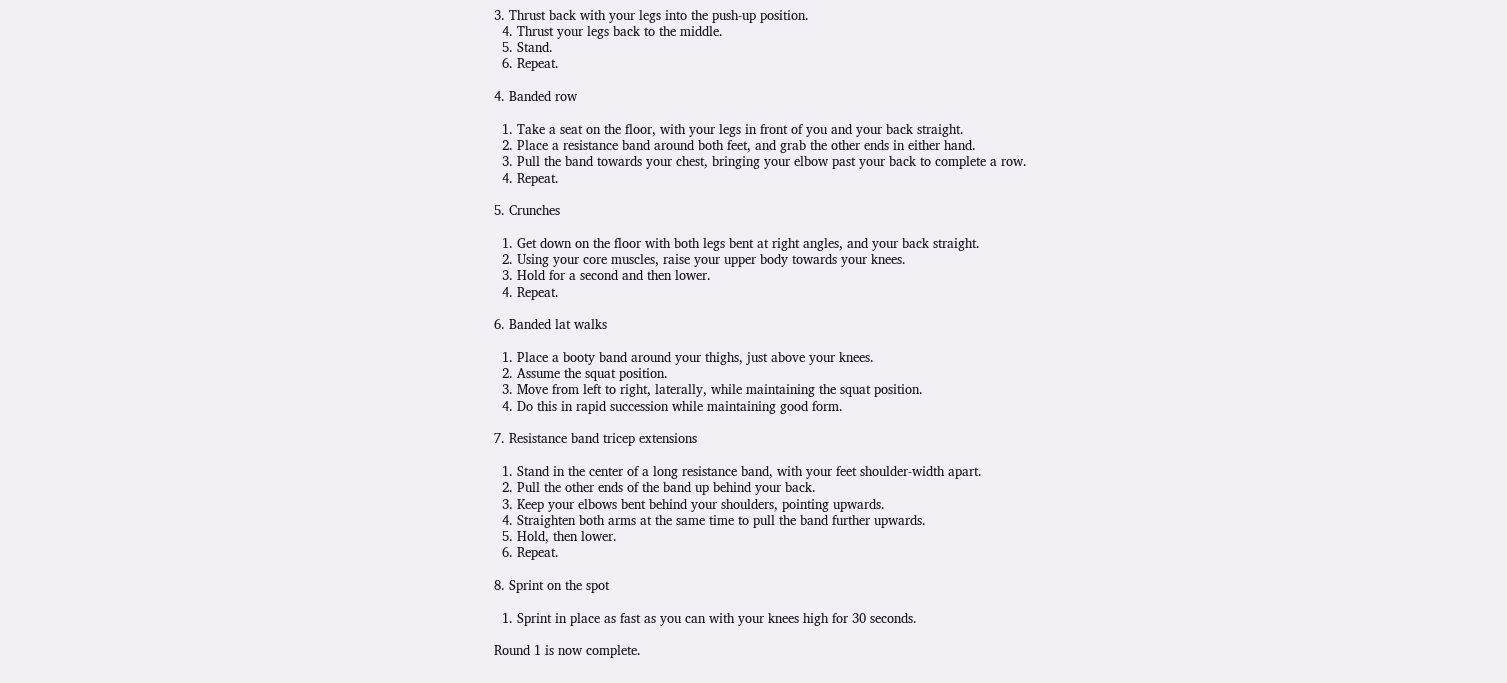3. Thrust back with your legs into the push-up position.
  4. Thrust your legs back to the middle.
  5. Stand.
  6. Repeat.

4. Banded row

  1. Take a seat on the floor, with your legs in front of you and your back straight.
  2. Place a resistance band around both feet, and grab the other ends in either hand.
  3. Pull the band towards your chest, bringing your elbow past your back to complete a row.
  4. Repeat.

5. Crunches

  1. Get down on the floor with both legs bent at right angles, and your back straight.
  2. Using your core muscles, raise your upper body towards your knees.
  3. Hold for a second and then lower.
  4. Repeat.

6. Banded lat walks

  1. Place a booty band around your thighs, just above your knees.
  2. Assume the squat position.
  3. Move from left to right, laterally, while maintaining the squat position.
  4. Do this in rapid succession while maintaining good form.

7. Resistance band tricep extensions

  1. Stand in the center of a long resistance band, with your feet shoulder-width apart.
  2. Pull the other ends of the band up behind your back.
  3. Keep your elbows bent behind your shoulders, pointing upwards.
  4. Straighten both arms at the same time to pull the band further upwards.
  5. Hold, then lower.
  6. Repeat.

8. Sprint on the spot

  1. Sprint in place as fast as you can with your knees high for 30 seconds.

Round 1 is now complete.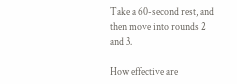Take a 60-second rest, and then move into rounds 2 and 3.

How effective are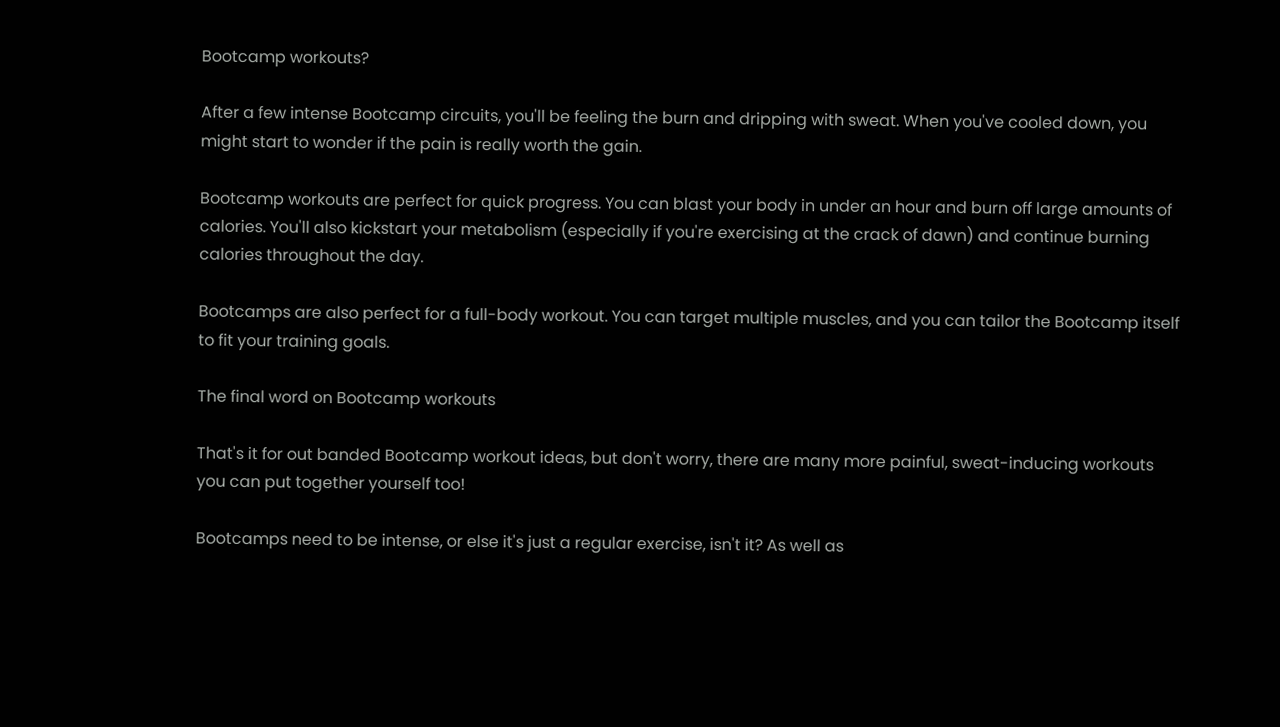Bootcamp workouts?

After a few intense Bootcamp circuits, you'll be feeling the burn and dripping with sweat. When you've cooled down, you might start to wonder if the pain is really worth the gain.

Bootcamp workouts are perfect for quick progress. You can blast your body in under an hour and burn off large amounts of calories. You'll also kickstart your metabolism (especially if you're exercising at the crack of dawn) and continue burning calories throughout the day.

Bootcamps are also perfect for a full-body workout. You can target multiple muscles, and you can tailor the Bootcamp itself to fit your training goals.

The final word on Bootcamp workouts

That's it for out banded Bootcamp workout ideas, but don't worry, there are many more painful, sweat-inducing workouts you can put together yourself too!

Bootcamps need to be intense, or else it's just a regular exercise, isn't it? As well as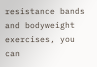resistance bands and bodyweight exercises, you can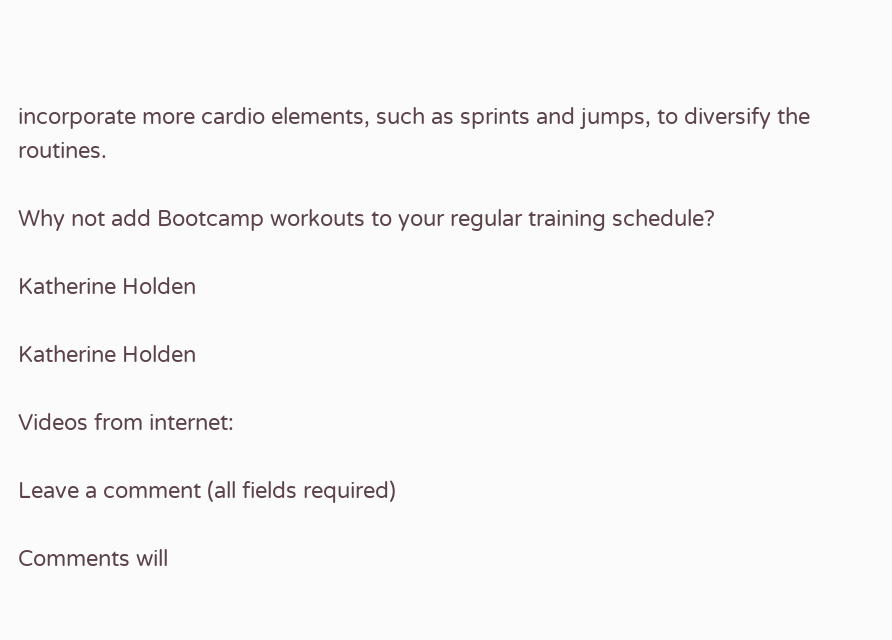incorporate more cardio elements, such as sprints and jumps, to diversify the routines.

Why not add Bootcamp workouts to your regular training schedule?

Katherine Holden

Katherine Holden

Videos from internet:

Leave a comment (all fields required)

Comments will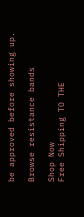be approved before showing up.

Browse resistance bands

Shop Now
Free Shipping TO THE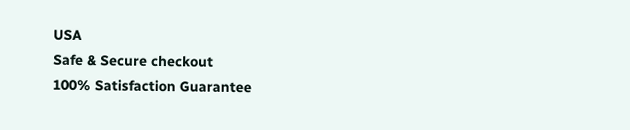USA
Safe & Secure checkout
100% Satisfaction Guarantee